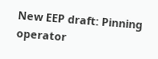New EEP draft: Pinning operator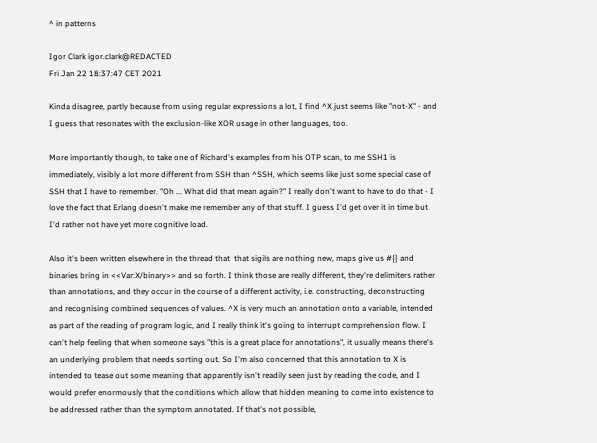^ in patterns

Igor Clark igor.clark@REDACTED
Fri Jan 22 18:37:47 CET 2021

Kinda disagree, partly because from using regular expressions a lot, I find ^X just seems like "not-X" - and I guess that resonates with the exclusion-like XOR usage in other languages, too.

More importantly though, to take one of Richard's examples from his OTP scan, to me SSH1 is immediately, visibly a lot more different from SSH than ^SSH, which seems like just some special case of SSH that I have to remember. "Oh ... What did that mean again?" I really don't want to have to do that - I love the fact that Erlang doesn't make me remember any of that stuff. I guess I'd get over it in time but I'd rather not have yet more cognitive load.

Also it's been written elsewhere in the thread that  that sigils are nothing new, maps give us #{} and binaries bring in <<Var:X/binary>> and so forth. I think those are really different, they're delimiters rather than annotations, and they occur in the course of a different activity, i.e. constructing, deconstructing and recognising combined sequences of values. ^X is very much an annotation onto a variable, intended as part of the reading of program logic, and I really think it's going to interrupt comprehension flow. I can't help feeling that when someone says "this is a great place for annotations", it usually means there's an underlying problem that needs sorting out. So I'm also concerned that this annotation to X is intended to tease out some meaning that apparently isn't readily seen just by reading the code, and I would prefer enormously that the conditions which allow that hidden meaning to come into existence to be addressed rather than the symptom annotated. If that's not possible,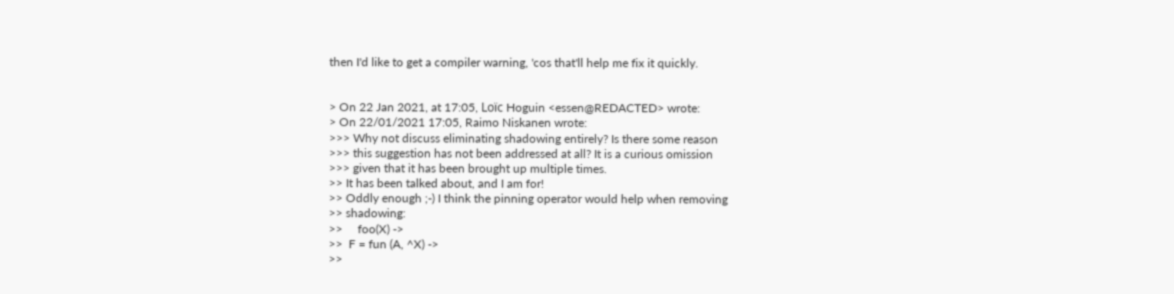then I'd like to get a compiler warning, 'cos that'll help me fix it quickly.


> On 22 Jan 2021, at 17:05, Loïc Hoguin <essen@REDACTED> wrote:
> On 22/01/2021 17:05, Raimo Niskanen wrote:
>>> Why not discuss eliminating shadowing entirely? Is there some reason
>>> this suggestion has not been addressed at all? It is a curious omission
>>> given that it has been brought up multiple times.
>> It has been talked about, and I am for!
>> Oddly enough ;-) I think the pinning operator would help when removing
>> shadowing:
>>     foo(X) ->
>>  F = fun (A, ^X) ->
>>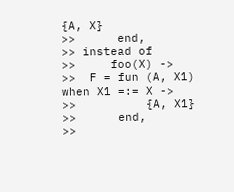{A, X}
>>      end,
>> instead of
>>     foo(X) ->
>>  F = fun (A, X1) when X1 =:= X ->
>>          {A, X1}
>>      end,
>>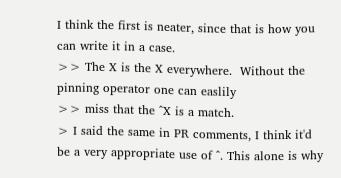I think the first is neater, since that is how you can write it in a case.
>> The X is the X everywhere.  Without the pinning operator one can easlily
>> miss that the ^X is a match.
> I said the same in PR comments, I think it'd be a very appropriate use of ^. This alone is why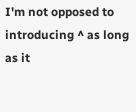I'm not opposed to introducing ^ as long as it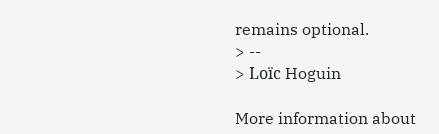remains optional.
> --
> Loïc Hoguin

More information about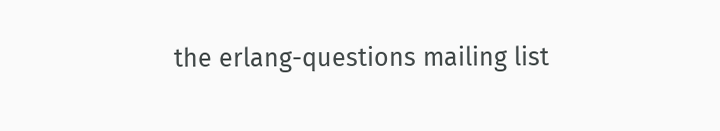the erlang-questions mailing list